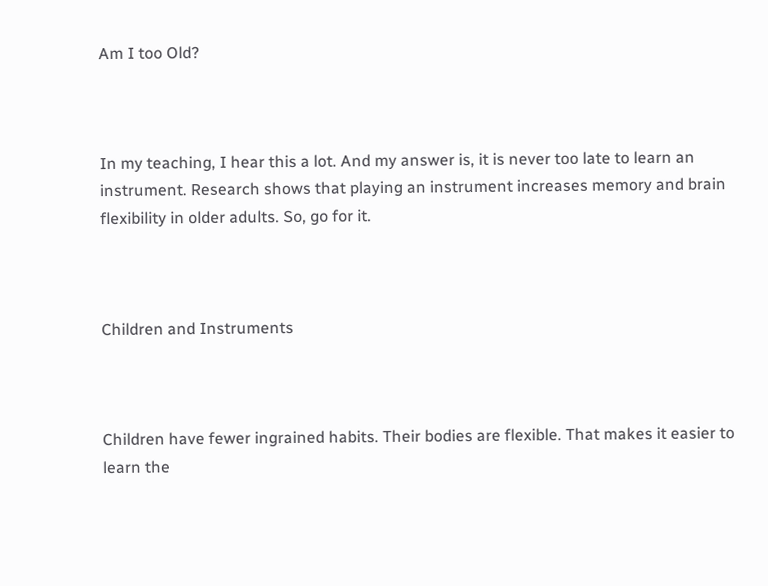Am I too Old?



In my teaching, I hear this a lot. And my answer is, it is never too late to learn an instrument. Research shows that playing an instrument increases memory and brain flexibility in older adults. So, go for it.



Children and Instruments



Children have fewer ingrained habits. Their bodies are flexible. That makes it easier to learn the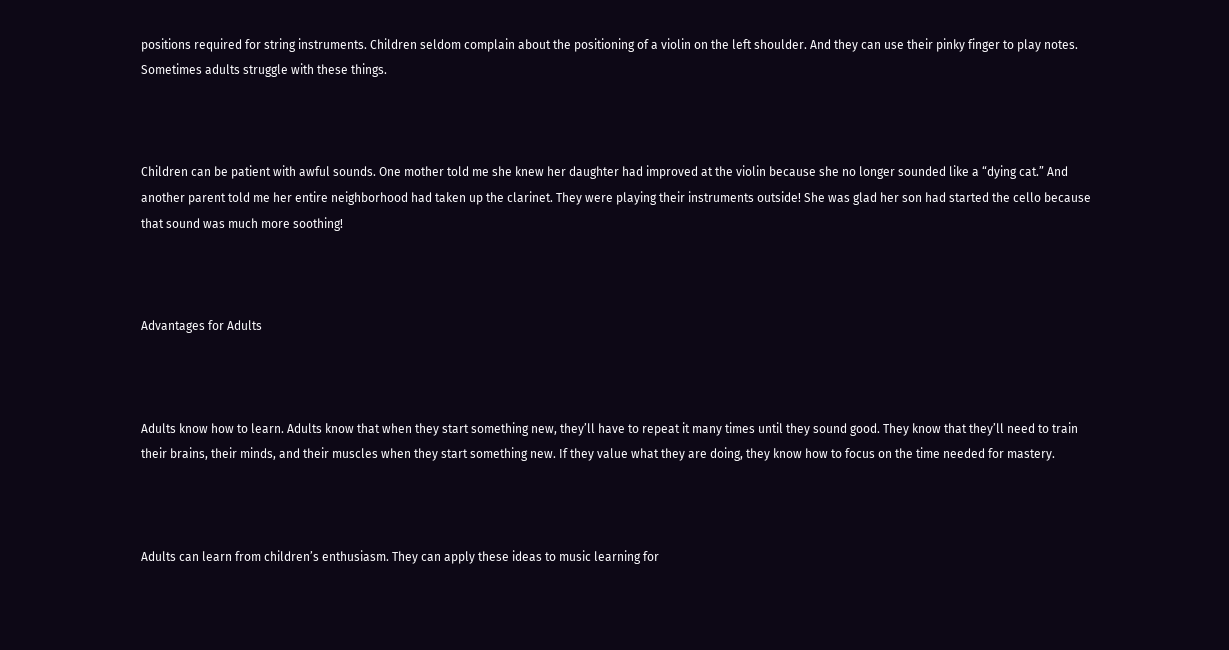positions required for string instruments. Children seldom complain about the positioning of a violin on the left shoulder. And they can use their pinky finger to play notes. Sometimes adults struggle with these things.



Children can be patient with awful sounds. One mother told me she knew her daughter had improved at the violin because she no longer sounded like a “dying cat.” And another parent told me her entire neighborhood had taken up the clarinet. They were playing their instruments outside! She was glad her son had started the cello because that sound was much more soothing!



Advantages for Adults



Adults know how to learn. Adults know that when they start something new, they’ll have to repeat it many times until they sound good. They know that they’ll need to train their brains, their minds, and their muscles when they start something new. If they value what they are doing, they know how to focus on the time needed for mastery.



Adults can learn from children’s enthusiasm. They can apply these ideas to music learning for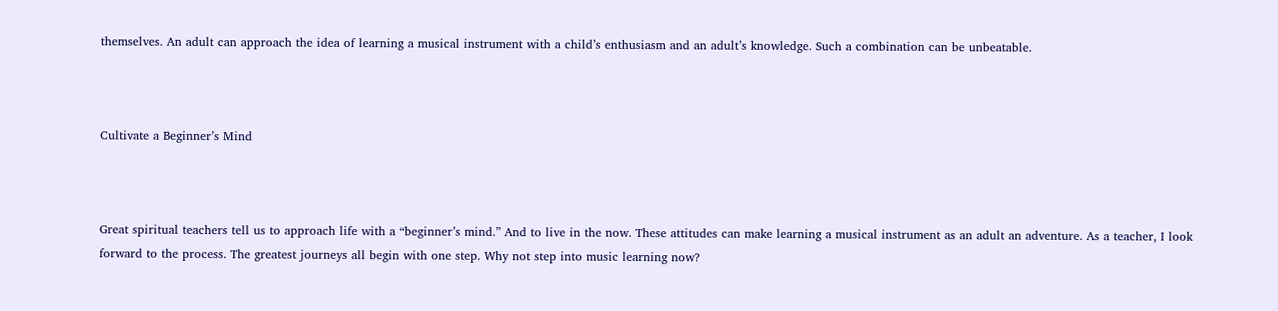themselves. An adult can approach the idea of learning a musical instrument with a child’s enthusiasm and an adult’s knowledge. Such a combination can be unbeatable.



Cultivate a Beginner’s Mind



Great spiritual teachers tell us to approach life with a “beginner’s mind.” And to live in the now. These attitudes can make learning a musical instrument as an adult an adventure. As a teacher, I look forward to the process. The greatest journeys all begin with one step. Why not step into music learning now?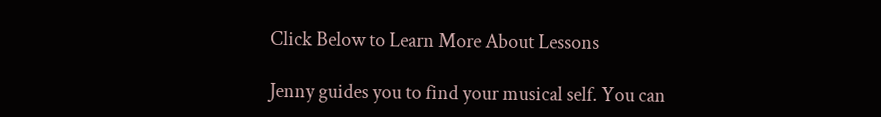Click Below to Learn More About Lessons

Jenny guides you to find your musical self. You can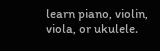learn piano, violin, viola, or ukulele.